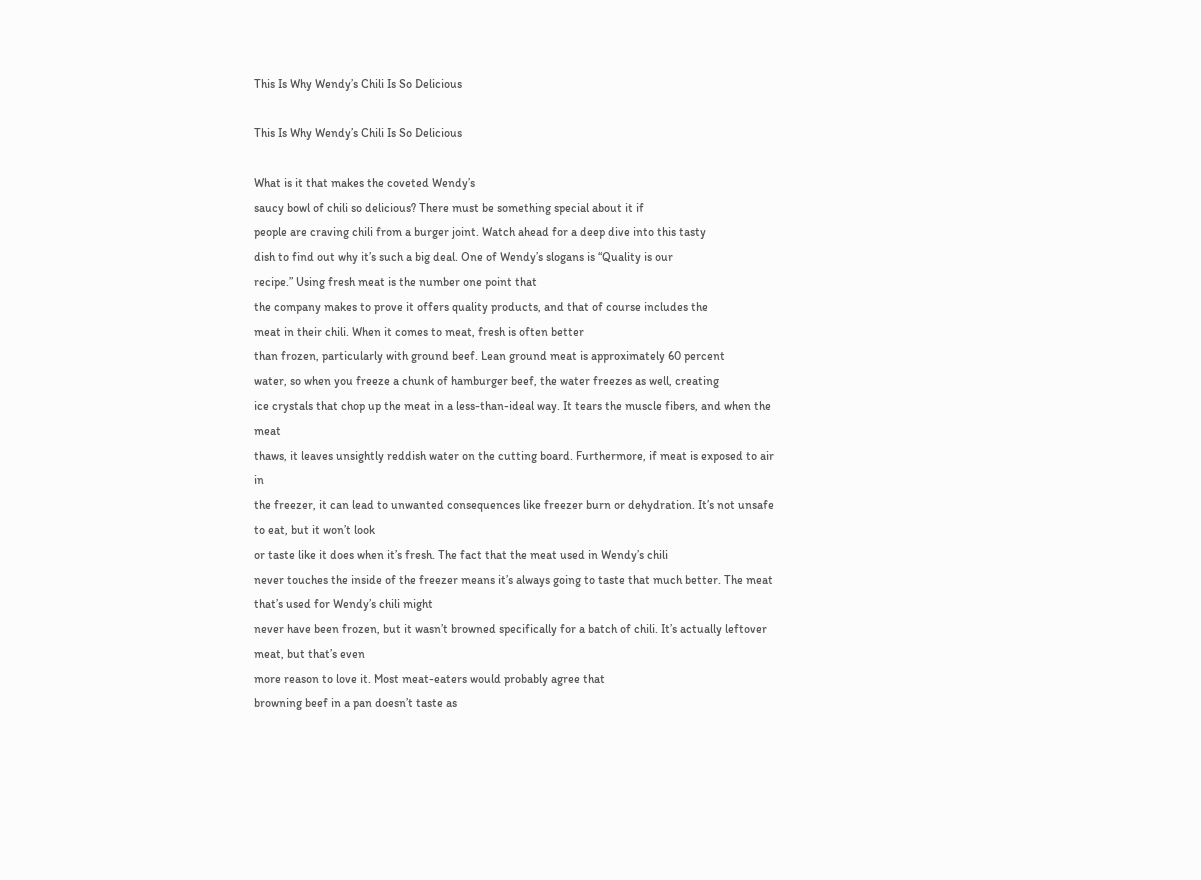This Is Why Wendy’s Chili Is So Delicious

This Is Why Wendy’s Chili Is So Delicious

What is it that makes the coveted Wendy’s
saucy bowl of chili so delicious? There must be something special about it if
people are craving chili from a burger joint. Watch ahead for a deep dive into this tasty
dish to find out why it’s such a big deal. One of Wendy’s slogans is “Quality is our
recipe.” Using fresh meat is the number one point that
the company makes to prove it offers quality products, and that of course includes the
meat in their chili. When it comes to meat, fresh is often better
than frozen, particularly with ground beef. Lean ground meat is approximately 60 percent
water, so when you freeze a chunk of hamburger beef, the water freezes as well, creating
ice crystals that chop up the meat in a less-than-ideal way. It tears the muscle fibers, and when the meat
thaws, it leaves unsightly reddish water on the cutting board. Furthermore, if meat is exposed to air in
the freezer, it can lead to unwanted consequences like freezer burn or dehydration. It’s not unsafe to eat, but it won’t look
or taste like it does when it’s fresh. The fact that the meat used in Wendy’s chili
never touches the inside of the freezer means it’s always going to taste that much better. The meat that’s used for Wendy’s chili might
never have been frozen, but it wasn’t browned specifically for a batch of chili. It’s actually leftover meat, but that’s even
more reason to love it. Most meat-eaters would probably agree that
browning beef in a pan doesn’t taste as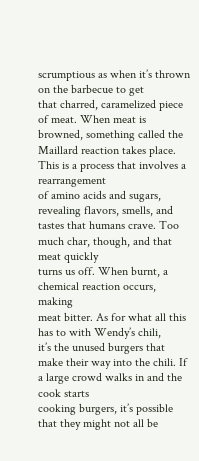scrumptious as when it’s thrown on the barbecue to get
that charred, caramelized piece of meat. When meat is browned, something called the
Maillard reaction takes place. This is a process that involves a rearrangement
of amino acids and sugars, revealing flavors, smells, and tastes that humans crave. Too much char, though, and that meat quickly
turns us off. When burnt, a chemical reaction occurs, making
meat bitter. As for what all this has to with Wendy’s chili,
it’s the unused burgers that make their way into the chili. If a large crowd walks in and the cook starts
cooking burgers, it’s possible that they might not all be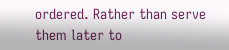ordered. Rather than serve them later to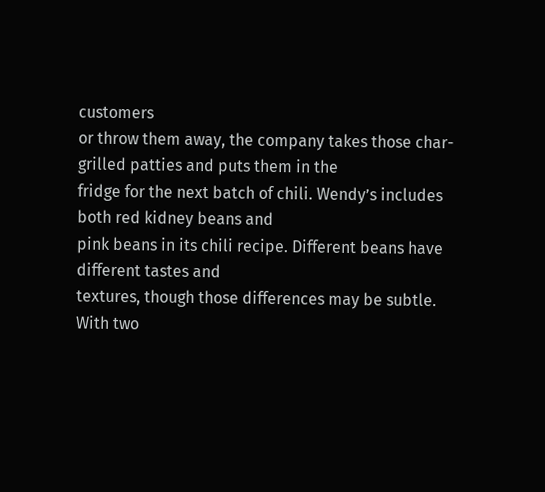customers
or throw them away, the company takes those char-grilled patties and puts them in the
fridge for the next batch of chili. Wendy’s includes both red kidney beans and
pink beans in its chili recipe. Different beans have different tastes and
textures, though those differences may be subtle. With two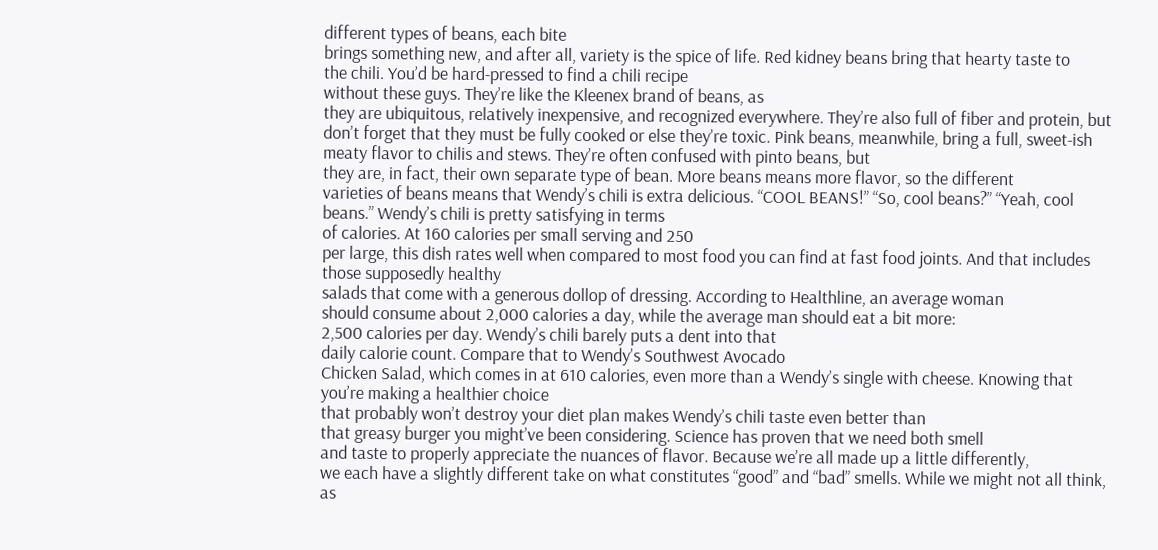different types of beans, each bite
brings something new, and after all, variety is the spice of life. Red kidney beans bring that hearty taste to
the chili. You’d be hard-pressed to find a chili recipe
without these guys. They’re like the Kleenex brand of beans, as
they are ubiquitous, relatively inexpensive, and recognized everywhere. They’re also full of fiber and protein, but
don’t forget that they must be fully cooked or else they’re toxic. Pink beans, meanwhile, bring a full, sweet-ish
meaty flavor to chilis and stews. They’re often confused with pinto beans, but
they are, in fact, their own separate type of bean. More beans means more flavor, so the different
varieties of beans means that Wendy’s chili is extra delicious. “COOL BEANS!” “So, cool beans?” “Yeah, cool beans.” Wendy’s chili is pretty satisfying in terms
of calories. At 160 calories per small serving and 250
per large, this dish rates well when compared to most food you can find at fast food joints. And that includes those supposedly healthy
salads that come with a generous dollop of dressing. According to Healthline, an average woman
should consume about 2,000 calories a day, while the average man should eat a bit more:
2,500 calories per day. Wendy’s chili barely puts a dent into that
daily calorie count. Compare that to Wendy’s Southwest Avocado
Chicken Salad, which comes in at 610 calories, even more than a Wendy’s single with cheese. Knowing that you’re making a healthier choice
that probably won’t destroy your diet plan makes Wendy’s chili taste even better than
that greasy burger you might’ve been considering. Science has proven that we need both smell
and taste to properly appreciate the nuances of flavor. Because we’re all made up a little differently,
we each have a slightly different take on what constitutes “good” and “bad” smells. While we might not all think, as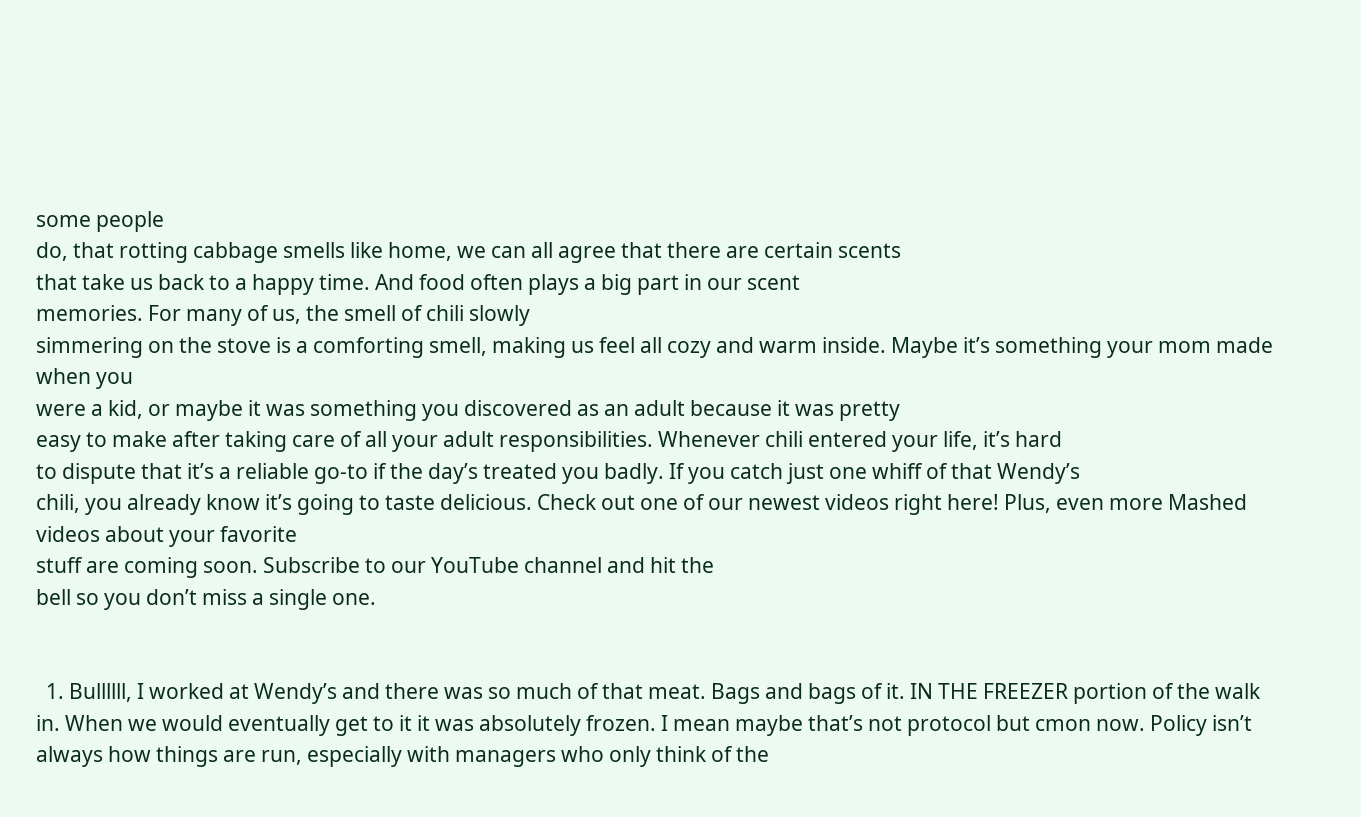some people
do, that rotting cabbage smells like home, we can all agree that there are certain scents
that take us back to a happy time. And food often plays a big part in our scent
memories. For many of us, the smell of chili slowly
simmering on the stove is a comforting smell, making us feel all cozy and warm inside. Maybe it’s something your mom made when you
were a kid, or maybe it was something you discovered as an adult because it was pretty
easy to make after taking care of all your adult responsibilities. Whenever chili entered your life, it’s hard
to dispute that it’s a reliable go-to if the day’s treated you badly. If you catch just one whiff of that Wendy’s
chili, you already know it’s going to taste delicious. Check out one of our newest videos right here! Plus, even more Mashed videos about your favorite
stuff are coming soon. Subscribe to our YouTube channel and hit the
bell so you don’t miss a single one.


  1. Bullllll, I worked at Wendy’s and there was so much of that meat. Bags and bags of it. IN THE FREEZER portion of the walk in. When we would eventually get to it it was absolutely frozen. I mean maybe that’s not protocol but cmon now. Policy isn’t always how things are run, especially with managers who only think of the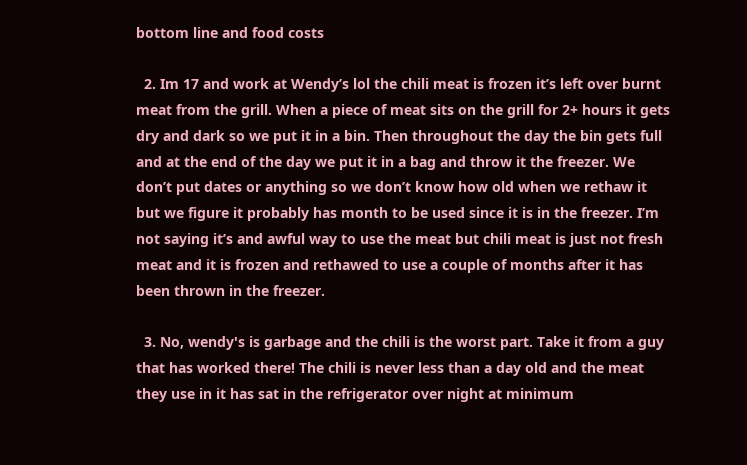bottom line and food costs

  2. Im 17 and work at Wendy’s lol the chili meat is frozen it’s left over burnt meat from the grill. When a piece of meat sits on the grill for 2+ hours it gets dry and dark so we put it in a bin. Then throughout the day the bin gets full and at the end of the day we put it in a bag and throw it the freezer. We don’t put dates or anything so we don’t know how old when we rethaw it but we figure it probably has month to be used since it is in the freezer. I’m not saying it’s and awful way to use the meat but chili meat is just not fresh meat and it is frozen and rethawed to use a couple of months after it has been thrown in the freezer.

  3. No, wendy's is garbage and the chili is the worst part. Take it from a guy that has worked there! The chili is never less than a day old and the meat they use in it has sat in the refrigerator over night at minimum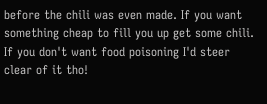before the chili was even made. If you want something cheap to fill you up get some chili. If you don't want food poisoning I'd steer clear of it tho!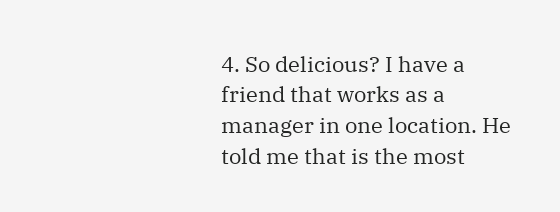4. So delicious? I have a friend that works as a manager in one location. He told me that is the most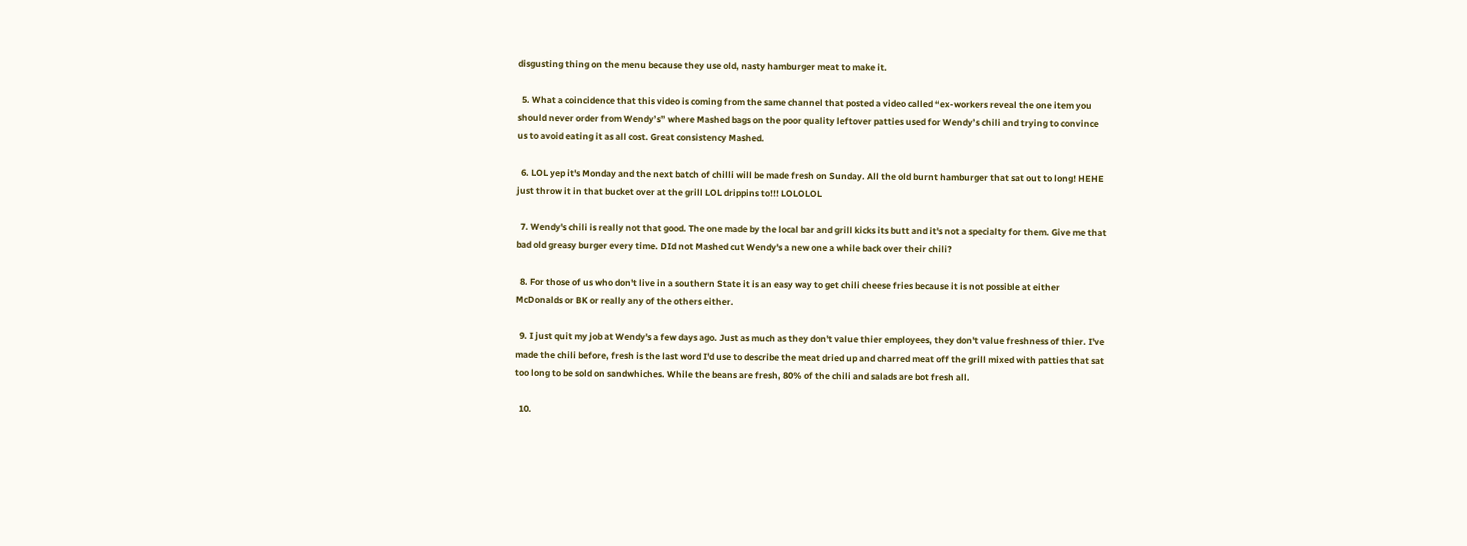disgusting thing on the menu because they use old, nasty hamburger meat to make it.

  5. What a coincidence that this video is coming from the same channel that posted a video called “ex-workers reveal the one item you should never order from Wendy’s” where Mashed bags on the poor quality leftover patties used for Wendy’s chili and trying to convince us to avoid eating it as all cost. Great consistency Mashed.

  6. LOL yep it's Monday and the next batch of chilli will be made fresh on Sunday. All the old burnt hamburger that sat out to long! HEHE just throw it in that bucket over at the grill LOL drippins to!!! LOLOLOL

  7. Wendy's chili is really not that good. The one made by the local bar and grill kicks its butt and it's not a specialty for them. Give me that bad old greasy burger every time. DId not Mashed cut Wendy's a new one a while back over their chili?

  8. For those of us who don't live in a southern State it is an easy way to get chili cheese fries because it is not possible at either McDonalds or BK or really any of the others either.

  9. I just quit my job at Wendy's a few days ago. Just as much as they don't value thier employees, they don't value freshness of thier. I've made the chili before, fresh is the last word I'd use to describe the meat dried up and charred meat off the grill mixed with patties that sat too long to be sold on sandwhiches. While the beans are fresh, 80% of the chili and salads are bot fresh all.

  10.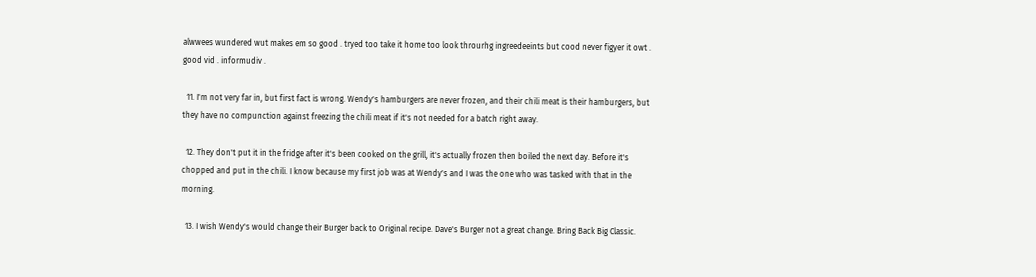alwwees wundered wut makes em so good . tryed too take it home too look throurhg ingreedeeints but cood never figyer it owt . good vid . informudiv .

  11. I'm not very far in, but first fact is wrong. Wendy's hamburgers are never frozen, and their chili meat is their hamburgers, but they have no compunction against freezing the chili meat if it's not needed for a batch right away.

  12. They don't put it in the fridge after it's been cooked on the grill, it's actually frozen then boiled the next day. Before it's chopped and put in the chili. I know because my first job was at Wendy's and I was the one who was tasked with that in the morning.

  13. I wish Wendy's would change their Burger back to Original recipe. Dave's Burger not a great change. Bring Back Big Classic.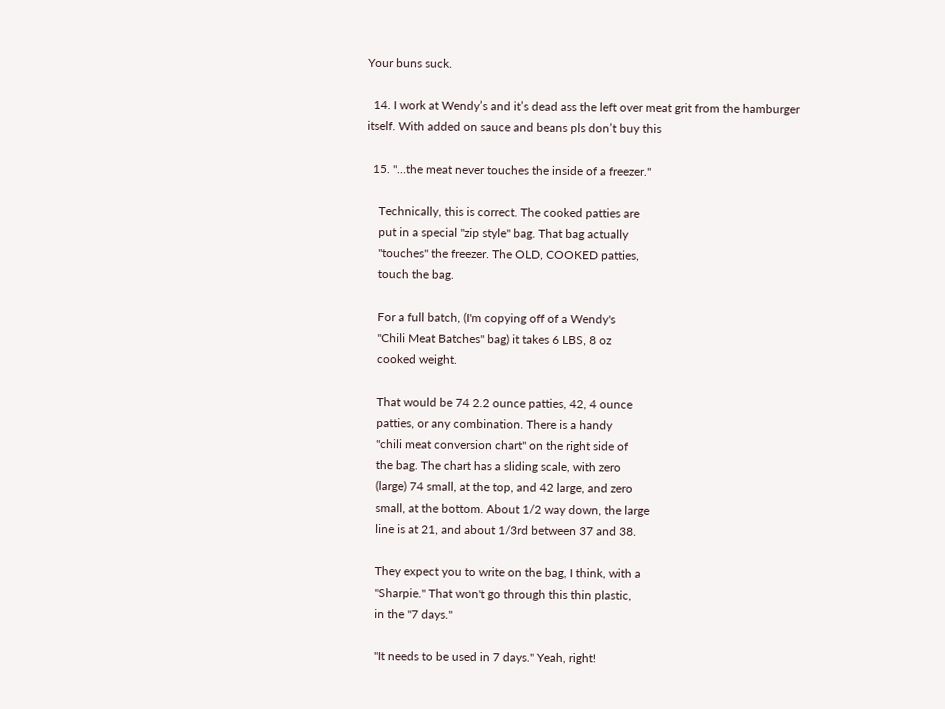Your buns suck.

  14. I work at Wendy’s and it’s dead ass the left over meat grit from the hamburger itself. With added on sauce and beans pls don’t buy this

  15. "…the meat never touches the inside of a freezer."

    Technically, this is correct. The cooked patties are
    put in a special "zip style" bag. That bag actually
    "touches" the freezer. The OLD, COOKED patties,
    touch the bag.

    For a full batch, (I'm copying off of a Wendy's
    "Chili Meat Batches" bag) it takes 6 LBS, 8 oz
    cooked weight.

    That would be 74 2.2 ounce patties, 42, 4 ounce
    patties, or any combination. There is a handy
    "chili meat conversion chart" on the right side of
    the bag. The chart has a sliding scale, with zero
    (large) 74 small, at the top, and 42 large, and zero
    small, at the bottom. About 1/2 way down, the large
    line is at 21, and about 1/3rd between 37 and 38.

    They expect you to write on the bag, I think, with a
    "Sharpie." That won't go through this thin plastic,
    in the "7 days."

    "It needs to be used in 7 days." Yeah, right!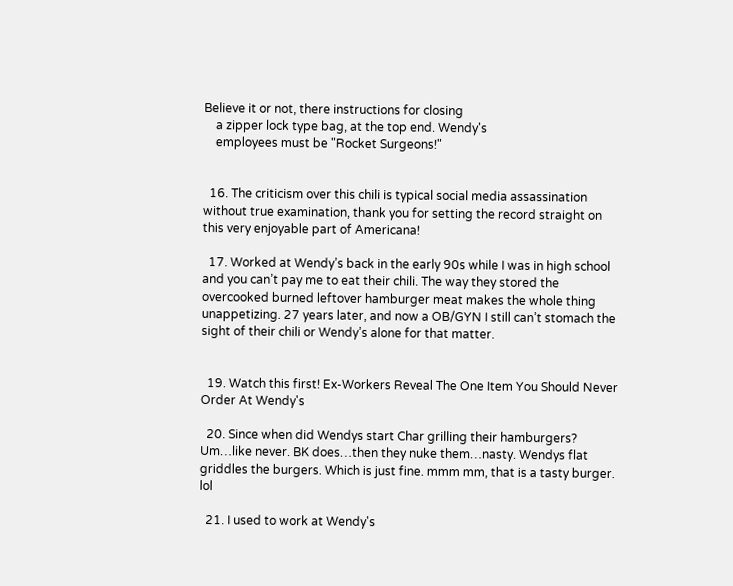Believe it or not, there instructions for closing
    a zipper lock type bag, at the top end. Wendy's
    employees must be "Rocket Surgeons!"


  16. The criticism over this chili is typical social media assassination without true examination, thank you for setting the record straight on this very enjoyable part of Americana!

  17. Worked at Wendy’s back in the early 90s while I was in high school and you can’t pay me to eat their chili. The way they stored the overcooked burned leftover hamburger meat makes the whole thing unappetizing. 27 years later, and now a OB/GYN I still can’t stomach the sight of their chili or Wendy’s alone for that matter.


  19. Watch this first! Ex-Workers Reveal The One Item You Should Never Order At Wendy's

  20. Since when did Wendys start Char grilling their hamburgers? Um…like never. BK does…then they nuke them…nasty. Wendys flat griddles the burgers. Which is just fine. mmm mm, that is a tasty burger. lol

  21. I used to work at Wendy's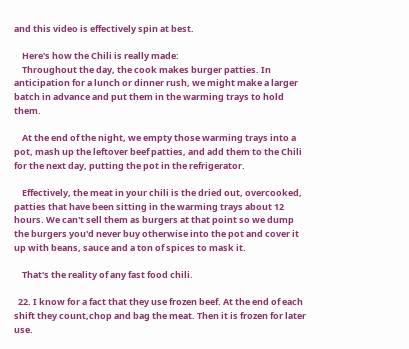and this video is effectively spin at best.

    Here's how the Chili is really made:
    Throughout the day, the cook makes burger patties. In anticipation for a lunch or dinner rush, we might make a larger batch in advance and put them in the warming trays to hold them.

    At the end of the night, we empty those warming trays into a pot, mash up the leftover beef patties, and add them to the Chili for the next day, putting the pot in the refrigerator.

    Effectively, the meat in your chili is the dried out, overcooked, patties that have been sitting in the warming trays about 12 hours. We can't sell them as burgers at that point so we dump the burgers you'd never buy otherwise into the pot and cover it up with beans, sauce and a ton of spices to mask it.

    That's the reality of any fast food chili.

  22. I know for a fact that they use frozen beef. At the end of each shift they count,chop and bag the meat. Then it is frozen for later use.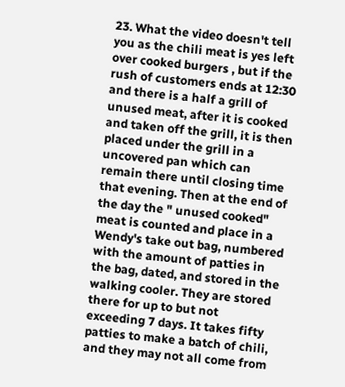23. What the video doesn't tell you as the chili meat is yes left over cooked burgers , but if the rush of customers ends at 12:30 and there is a half a grill of unused meat, after it is cooked and taken off the grill, it is then placed under the grill in a uncovered pan which can remain there until closing time that evening. Then at the end of the day the " unused cooked" meat is counted and place in a Wendy's take out bag, numbered with the amount of patties in the bag, dated, and stored in the walking cooler. They are stored there for up to but not exceeding 7 days. It takes fifty patties to make a batch of chili, and they may not all come from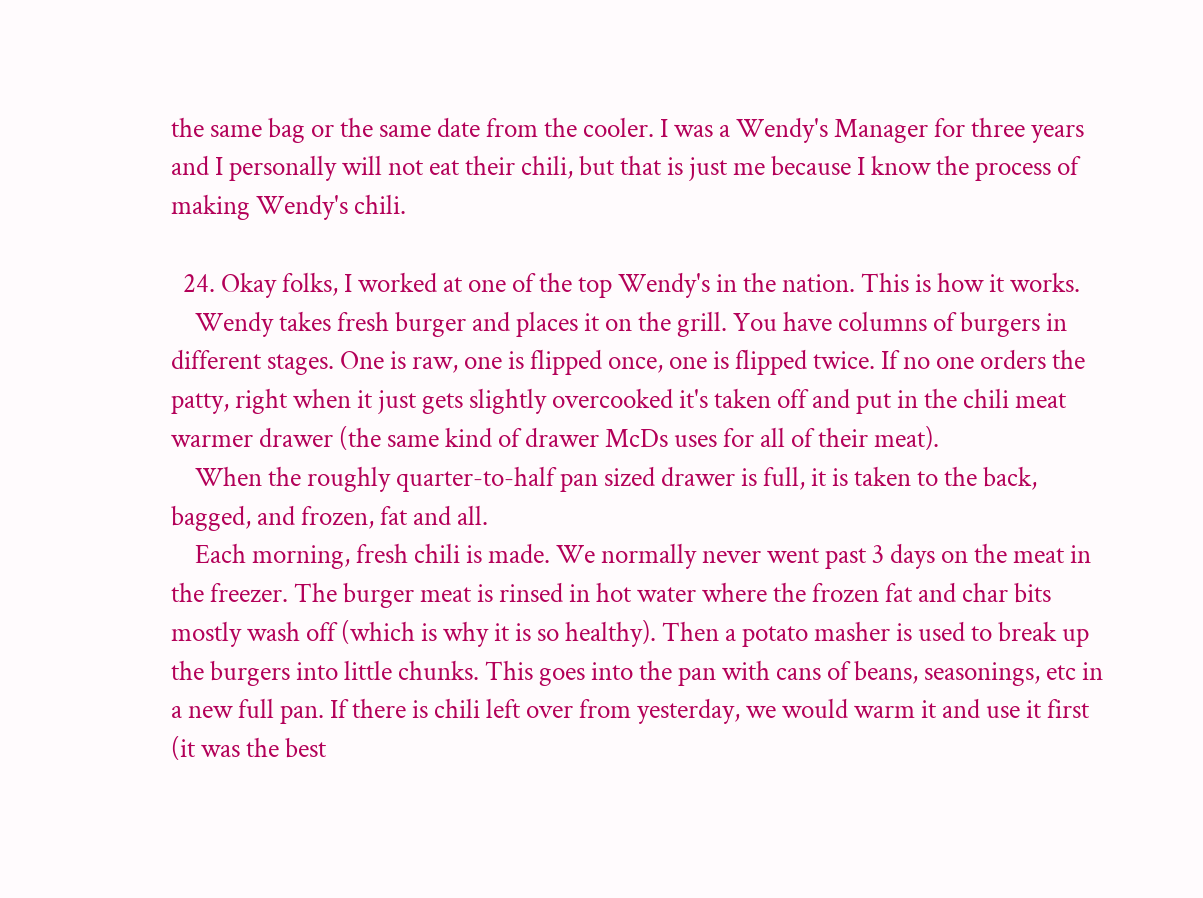the same bag or the same date from the cooler. I was a Wendy's Manager for three years and I personally will not eat their chili, but that is just me because I know the process of making Wendy's chili.

  24. Okay folks, I worked at one of the top Wendy's in the nation. This is how it works.
    Wendy takes fresh burger and places it on the grill. You have columns of burgers in different stages. One is raw, one is flipped once, one is flipped twice. If no one orders the patty, right when it just gets slightly overcooked it's taken off and put in the chili meat warmer drawer (the same kind of drawer McDs uses for all of their meat).
    When the roughly quarter-to-half pan sized drawer is full, it is taken to the back, bagged, and frozen, fat and all.
    Each morning, fresh chili is made. We normally never went past 3 days on the meat in the freezer. The burger meat is rinsed in hot water where the frozen fat and char bits mostly wash off (which is why it is so healthy). Then a potato masher is used to break up the burgers into little chunks. This goes into the pan with cans of beans, seasonings, etc in a new full pan. If there is chili left over from yesterday, we would warm it and use it first (it was the best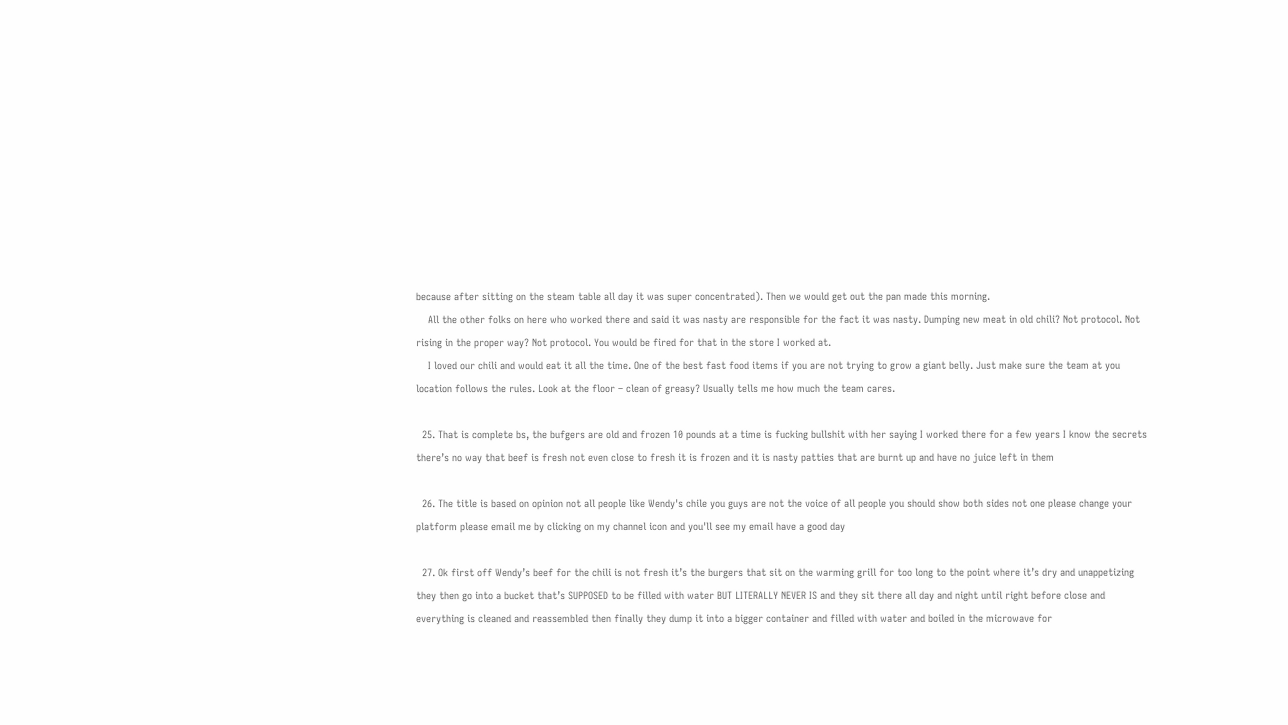because after sitting on the steam table all day it was super concentrated). Then we would get out the pan made this morning.
    All the other folks on here who worked there and said it was nasty are responsible for the fact it was nasty. Dumping new meat in old chili? Not protocol. Not rising in the proper way? Not protocol. You would be fired for that in the store I worked at.
    I loved our chili and would eat it all the time. One of the best fast food items if you are not trying to grow a giant belly. Just make sure the team at you location follows the rules. Look at the floor – clean of greasy? Usually tells me how much the team cares.

  25. That is complete bs, the bufgers are old and frozen 10 pounds at a time is fucking bullshit with her saying I worked there for a few years I know the secrets there’s no way that beef is fresh not even close to fresh it is frozen and it is nasty patties that are burnt up and have no juice left in them

  26. The title is based on opinion not all people like Wendy's chile you guys are not the voice of all people you should show both sides not one please change your platform please email me by clicking on my channel icon and you'll see my email have a good day

  27. Ok first off Wendy’s beef for the chili is not fresh it’s the burgers that sit on the warming grill for too long to the point where it’s dry and unappetizing they then go into a bucket that’s SUPPOSED to be filled with water BUT LITERALLY NEVER IS and they sit there all day and night until right before close and everything is cleaned and reassembled then finally they dump it into a bigger container and filled with water and boiled in the microwave for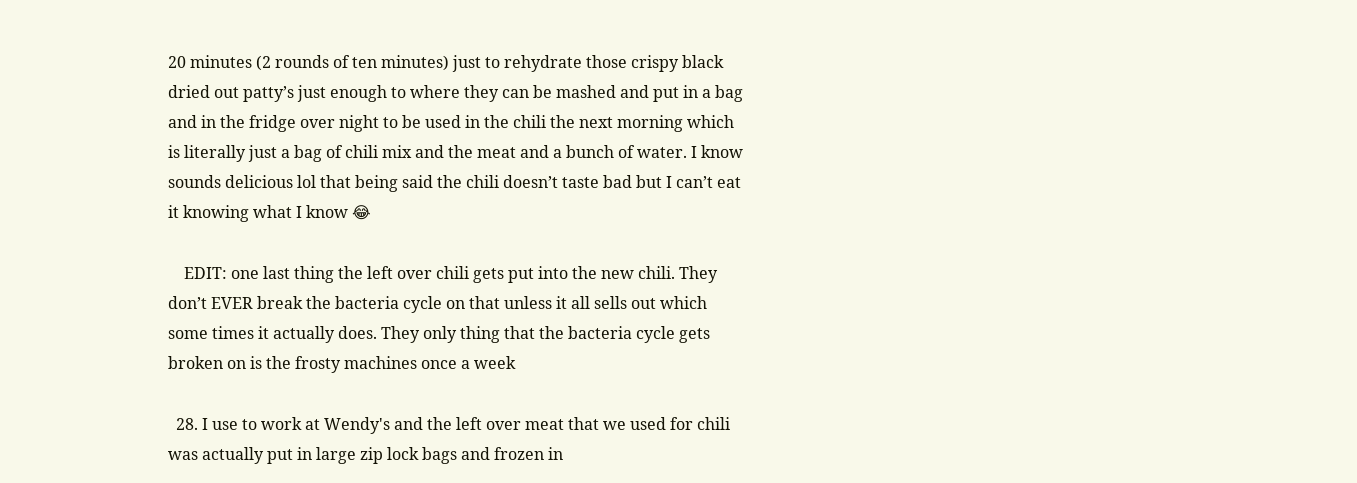20 minutes (2 rounds of ten minutes) just to rehydrate those crispy black dried out patty’s just enough to where they can be mashed and put in a bag and in the fridge over night to be used in the chili the next morning which is literally just a bag of chili mix and the meat and a bunch of water. I know sounds delicious lol that being said the chili doesn’t taste bad but I can’t eat it knowing what I know 😂

    EDIT: one last thing the left over chili gets put into the new chili. They don’t EVER break the bacteria cycle on that unless it all sells out which some times it actually does. They only thing that the bacteria cycle gets broken on is the frosty machines once a week

  28. I use to work at Wendy's and the left over meat that we used for chili was actually put in large zip lock bags and frozen in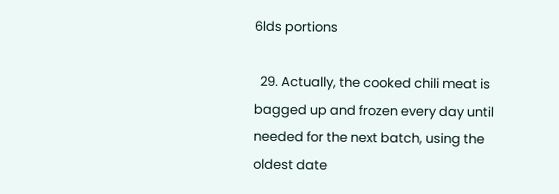6lds portions

  29. Actually, the cooked chili meat is bagged up and frozen every day until needed for the next batch, using the oldest date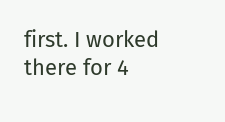first. I worked there for 4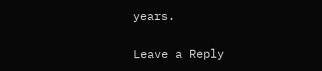years.

Leave a Reply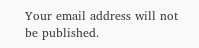Your email address will not be published.